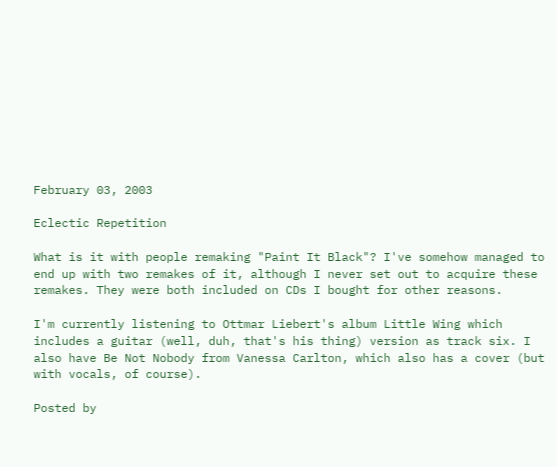February 03, 2003

Eclectic Repetition

What is it with people remaking "Paint It Black"? I've somehow managed to end up with two remakes of it, although I never set out to acquire these remakes. They were both included on CDs I bought for other reasons.

I'm currently listening to Ottmar Liebert's album Little Wing which includes a guitar (well, duh, that's his thing) version as track six. I also have Be Not Nobody from Vanessa Carlton, which also has a cover (but with vocals, of course).

Posted by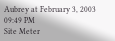Aubrey at February 3, 2003 09:49 PM
Site Meter